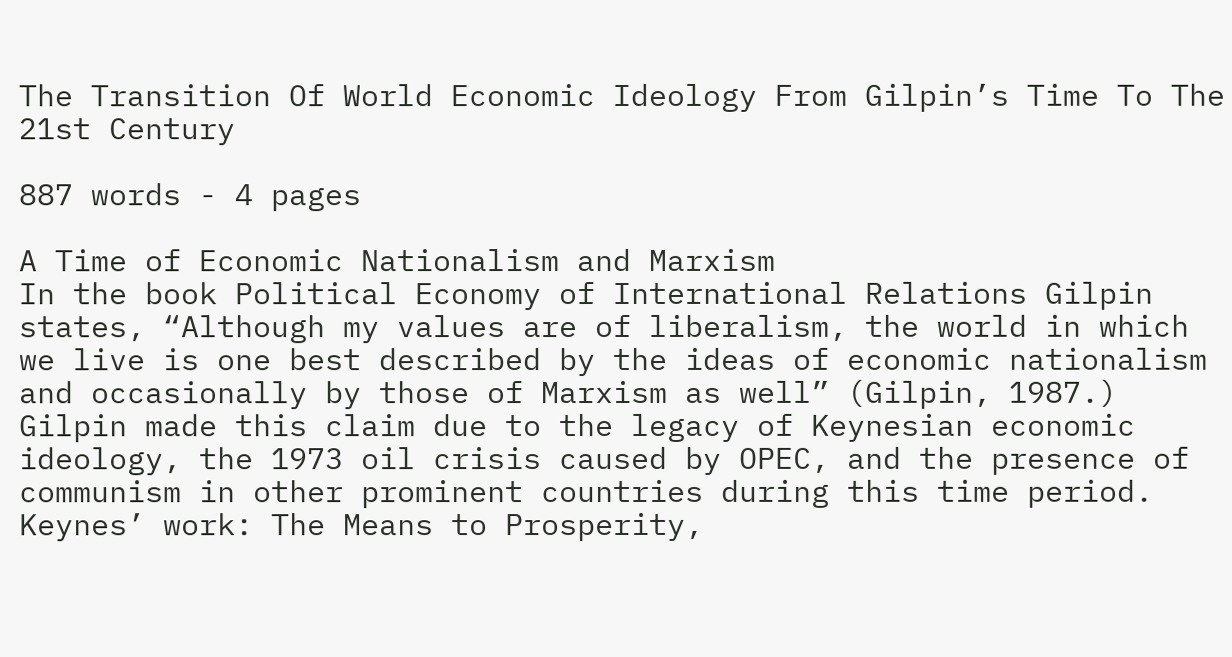The Transition Of World Economic Ideology From Gilpin’s Time To The 21st Century

887 words - 4 pages

A Time of Economic Nationalism and Marxism
In the book Political Economy of International Relations Gilpin states, “Although my values are of liberalism, the world in which we live is one best described by the ideas of economic nationalism and occasionally by those of Marxism as well” (Gilpin, 1987.) Gilpin made this claim due to the legacy of Keynesian economic ideology, the 1973 oil crisis caused by OPEC, and the presence of communism in other prominent countries during this time period.
Keynes’ work: The Means to Prosperity,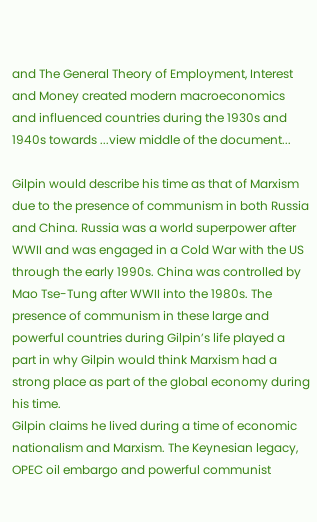and The General Theory of Employment, Interest and Money created modern macroeconomics and influenced countries during the 1930s and 1940s towards ...view middle of the document...

Gilpin would describe his time as that of Marxism due to the presence of communism in both Russia and China. Russia was a world superpower after WWII and was engaged in a Cold War with the US through the early 1990s. China was controlled by Mao Tse-Tung after WWII into the 1980s. The presence of communism in these large and powerful countries during Gilpin’s life played a part in why Gilpin would think Marxism had a strong place as part of the global economy during his time.
Gilpin claims he lived during a time of economic nationalism and Marxism. The Keynesian legacy, OPEC oil embargo and powerful communist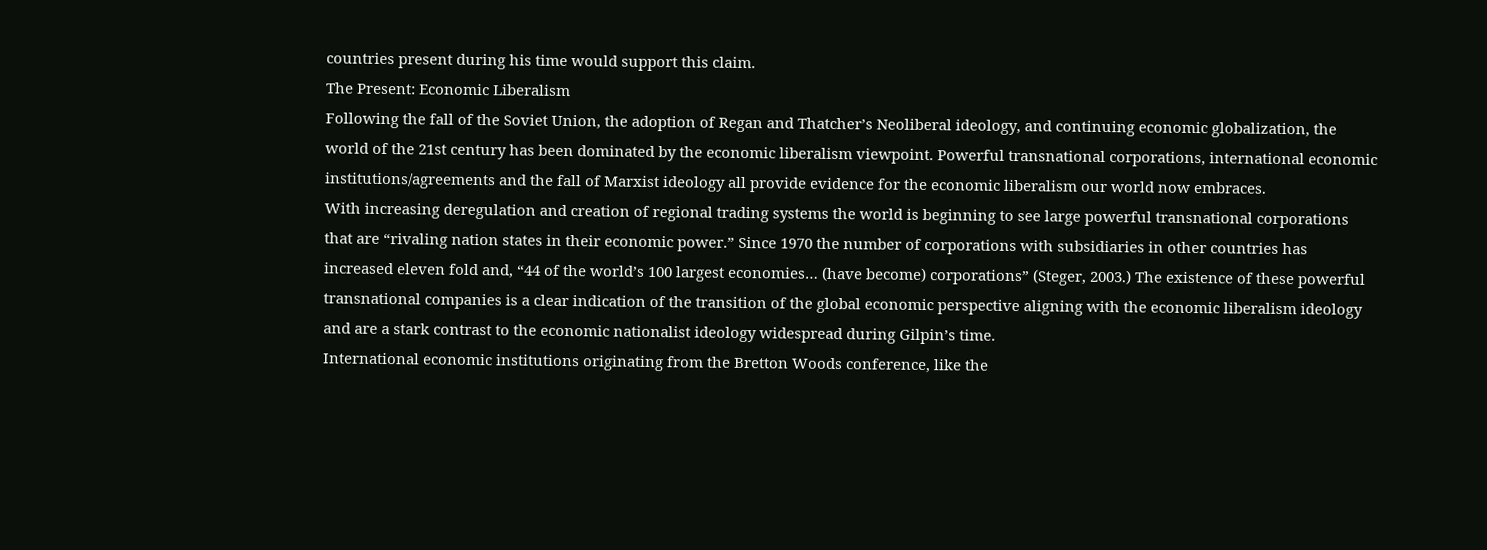countries present during his time would support this claim.
The Present: Economic Liberalism
Following the fall of the Soviet Union, the adoption of Regan and Thatcher’s Neoliberal ideology, and continuing economic globalization, the world of the 21st century has been dominated by the economic liberalism viewpoint. Powerful transnational corporations, international economic institutions/agreements and the fall of Marxist ideology all provide evidence for the economic liberalism our world now embraces.
With increasing deregulation and creation of regional trading systems the world is beginning to see large powerful transnational corporations that are “rivaling nation states in their economic power.” Since 1970 the number of corporations with subsidiaries in other countries has increased eleven fold and, “44 of the world’s 100 largest economies… (have become) corporations” (Steger, 2003.) The existence of these powerful transnational companies is a clear indication of the transition of the global economic perspective aligning with the economic liberalism ideology and are a stark contrast to the economic nationalist ideology widespread during Gilpin’s time.
International economic institutions originating from the Bretton Woods conference, like the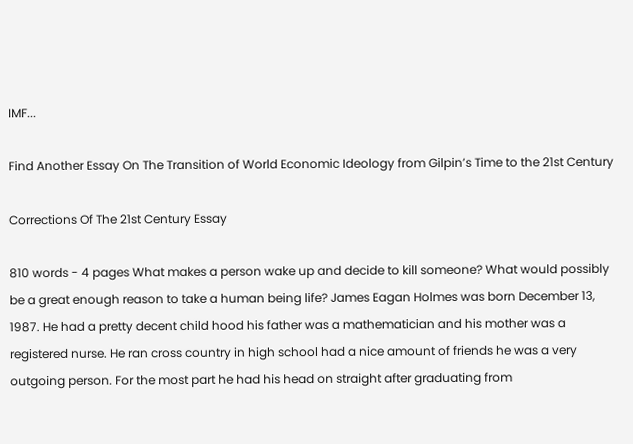IMF...

Find Another Essay On The Transition of World Economic Ideology from Gilpin’s Time to the 21st Century

Corrections Of The 21st Century Essay

810 words - 4 pages What makes a person wake up and decide to kill someone? What would possibly be a great enough reason to take a human being life? James Eagan Holmes was born December 13, 1987. He had a pretty decent child hood his father was a mathematician and his mother was a registered nurse. He ran cross country in high school had a nice amount of friends he was a very outgoing person. For the most part he had his head on straight after graduating from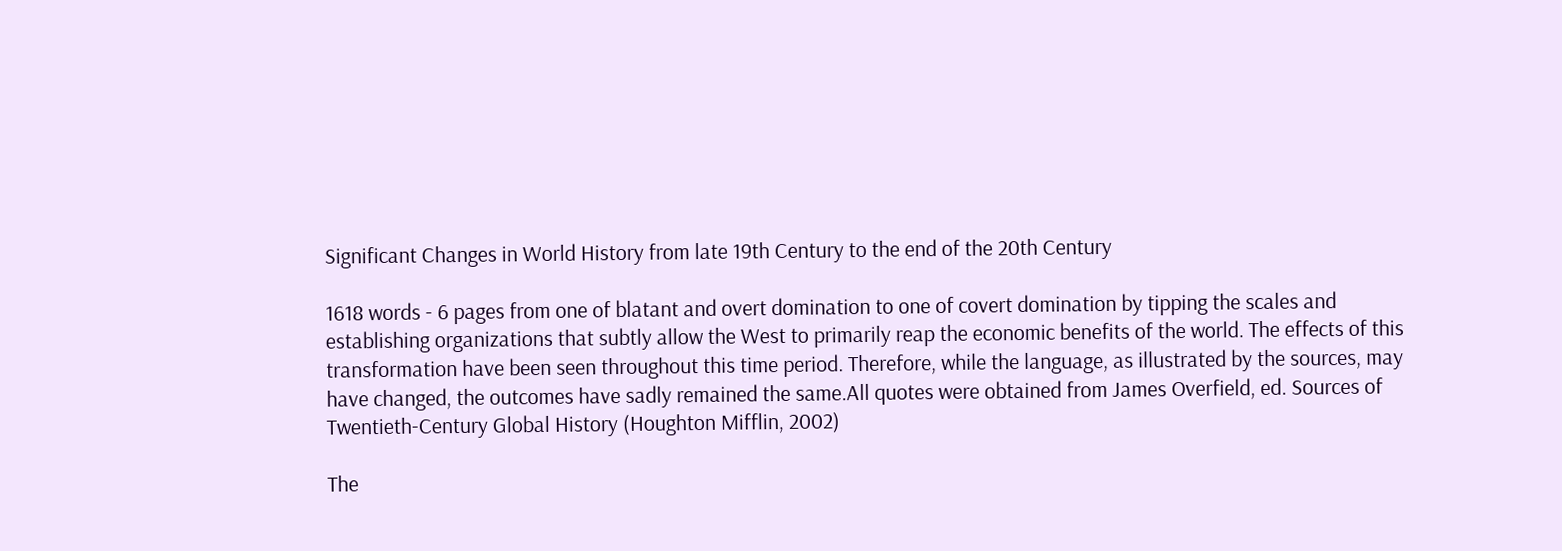Significant Changes in World History from late 19th Century to the end of the 20th Century

1618 words - 6 pages from one of blatant and overt domination to one of covert domination by tipping the scales and establishing organizations that subtly allow the West to primarily reap the economic benefits of the world. The effects of this transformation have been seen throughout this time period. Therefore, while the language, as illustrated by the sources, may have changed, the outcomes have sadly remained the same.All quotes were obtained from James Overfield, ed. Sources of Twentieth-Century Global History (Houghton Mifflin, 2002)

The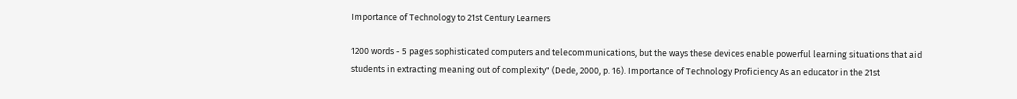Importance of Technology to 21st Century Learners

1200 words - 5 pages sophisticated computers and telecommunications, but the ways these devices enable powerful learning situations that aid students in extracting meaning out of complexity" (Dede, 2000, p. 16). Importance of Technology Proficiency As an educator in the 21st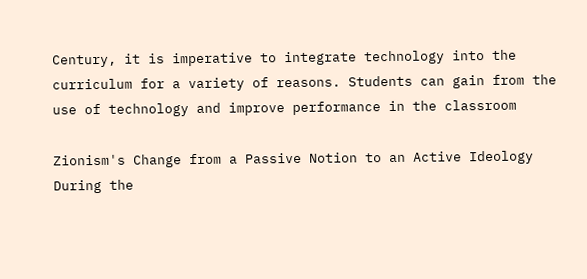Century, it is imperative to integrate technology into the curriculum for a variety of reasons. Students can gain from the use of technology and improve performance in the classroom

Zionism's Change from a Passive Notion to an Active Ideology During the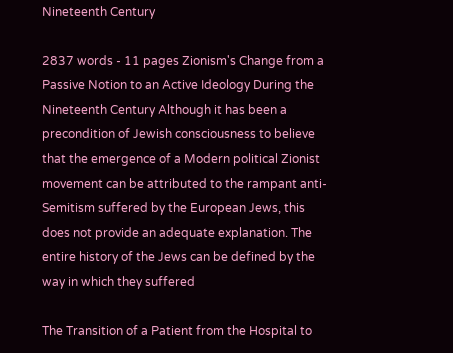Nineteenth Century

2837 words - 11 pages Zionism's Change from a Passive Notion to an Active Ideology During the Nineteenth Century Although it has been a precondition of Jewish consciousness to believe that the emergence of a Modern political Zionist movement can be attributed to the rampant anti-Semitism suffered by the European Jews, this does not provide an adequate explanation. The entire history of the Jews can be defined by the way in which they suffered

The Transition of a Patient from the Hospital to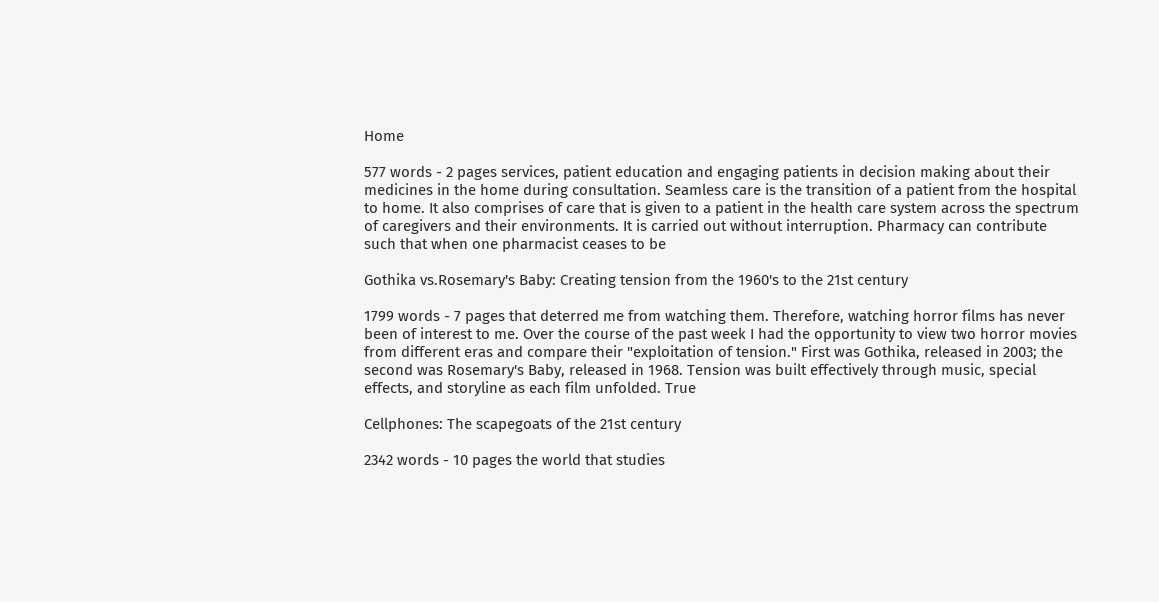Home

577 words - 2 pages services, patient education and engaging patients in decision making about their medicines in the home during consultation. Seamless care is the transition of a patient from the hospital to home. It also comprises of care that is given to a patient in the health care system across the spectrum of caregivers and their environments. It is carried out without interruption. Pharmacy can contribute such that when one pharmacist ceases to be

Gothika vs.Rosemary's Baby: Creating tension from the 1960's to the 21st century

1799 words - 7 pages that deterred me from watching them. Therefore, watching horror films has never been of interest to me. Over the course of the past week I had the opportunity to view two horror movies from different eras and compare their "exploitation of tension." First was Gothika, released in 2003; the second was Rosemary's Baby, released in 1968. Tension was built effectively through music, special effects, and storyline as each film unfolded. True

Cellphones: The scapegoats of the 21st century

2342 words - 10 pages the world that studies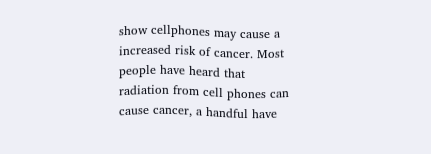show cellphones may cause a increased risk of cancer. Most people have heard that radiation from cell phones can cause cancer, a handful have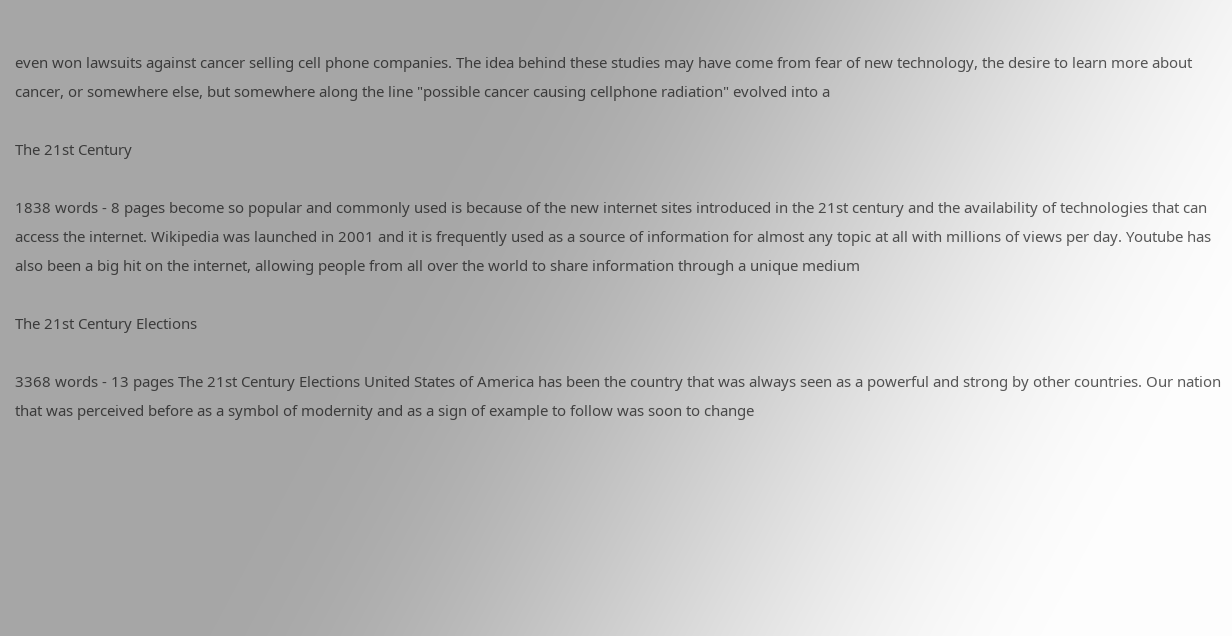even won lawsuits against cancer selling cell phone companies. The idea behind these studies may have come from fear of new technology, the desire to learn more about cancer, or somewhere else, but somewhere along the line "possible cancer causing cellphone radiation" evolved into a

The 21st Century

1838 words - 8 pages become so popular and commonly used is because of the new internet sites introduced in the 21st century and the availability of technologies that can access the internet. Wikipedia was launched in 2001 and it is frequently used as a source of information for almost any topic at all with millions of views per day. Youtube has also been a big hit on the internet, allowing people from all over the world to share information through a unique medium

The 21st Century Elections

3368 words - 13 pages The 21st Century Elections United States of America has been the country that was always seen as a powerful and strong by other countries. Our nation that was perceived before as a symbol of modernity and as a sign of example to follow was soon to change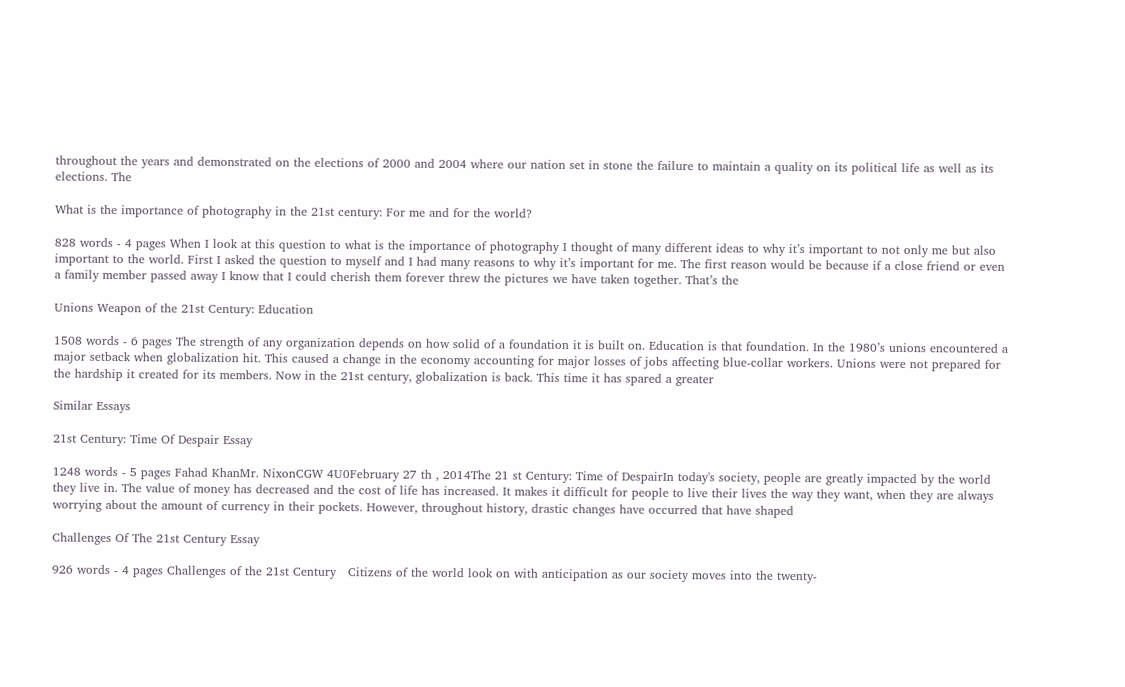throughout the years and demonstrated on the elections of 2000 and 2004 where our nation set in stone the failure to maintain a quality on its political life as well as its elections. The

What is the importance of photography in the 21st century: For me and for the world?

828 words - 4 pages When I look at this question to what is the importance of photography I thought of many different ideas to why it’s important to not only me but also important to the world. First I asked the question to myself and I had many reasons to why it’s important for me. The first reason would be because if a close friend or even a family member passed away I know that I could cherish them forever threw the pictures we have taken together. That’s the

Unions Weapon of the 21st Century: Education

1508 words - 6 pages The strength of any organization depends on how solid of a foundation it is built on. Education is that foundation. In the 1980’s unions encountered a major setback when globalization hit. This caused a change in the economy accounting for major losses of jobs affecting blue-collar workers. Unions were not prepared for the hardship it created for its members. Now in the 21st century, globalization is back. This time it has spared a greater

Similar Essays

21st Century: Time Of Despair Essay

1248 words - 5 pages Fahad KhanMr. NixonCGW 4U0February 27 th , 2014The 21 st Century: Time of DespairIn today's society, people are greatly impacted by the world they live in. The value of money has decreased and the cost of life has increased. It makes it difficult for people to live their lives the way they want, when they are always worrying about the amount of currency in their pockets. However, throughout history, drastic changes have occurred that have shaped

Challenges Of The 21st Century Essay

926 words - 4 pages Challenges of the 21st Century   Citizens of the world look on with anticipation as our society moves into the twenty-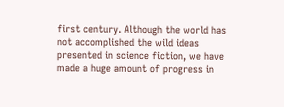first century. Although the world has not accomplished the wild ideas presented in science fiction, we have made a huge amount of progress in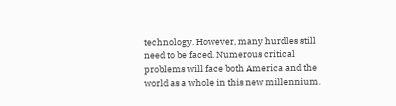technology. However, many hurdles still need to be faced. Numerous critical problems will face both America and the world as a whole in this new millennium.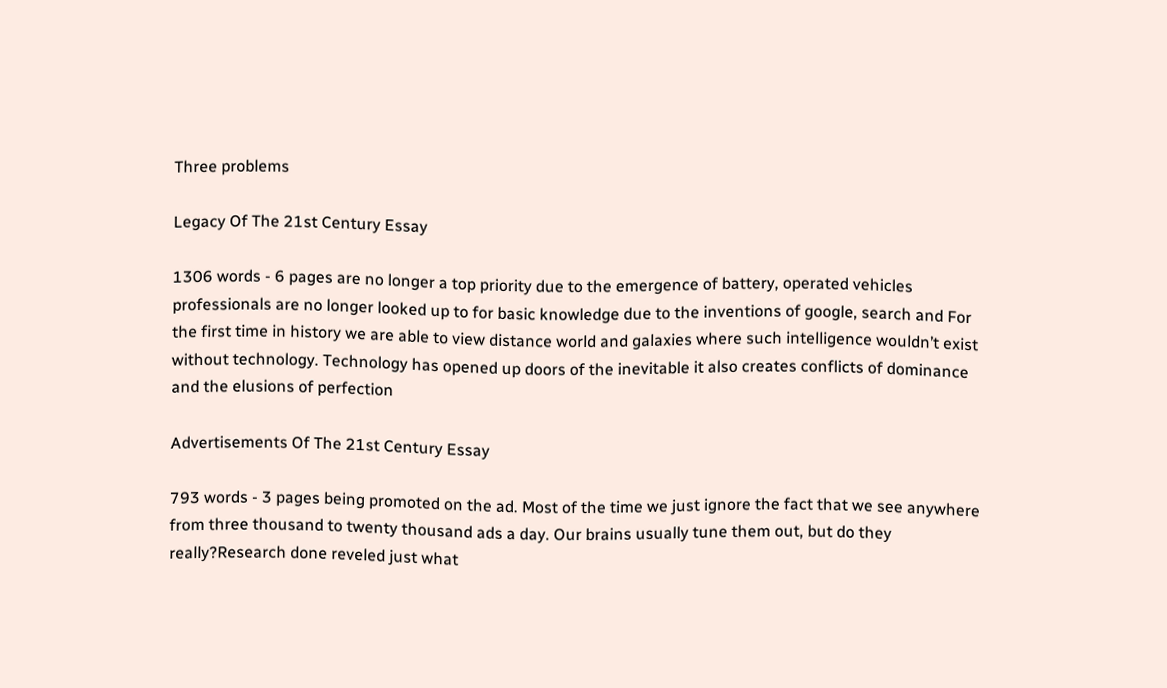Three problems

Legacy Of The 21st Century Essay

1306 words - 6 pages are no longer a top priority due to the emergence of battery, operated vehicles professionals are no longer looked up to for basic knowledge due to the inventions of google, search and For the first time in history we are able to view distance world and galaxies where such intelligence wouldn’t exist without technology. Technology has opened up doors of the inevitable it also creates conflicts of dominance and the elusions of perfection

Advertisements Of The 21st Century Essay

793 words - 3 pages being promoted on the ad. Most of the time we just ignore the fact that we see anywhere from three thousand to twenty thousand ads a day. Our brains usually tune them out, but do they really?Research done reveled just what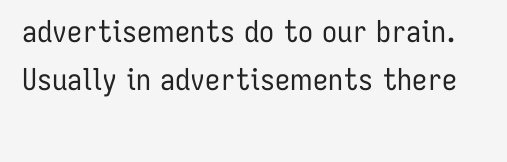advertisements do to our brain. Usually in advertisements there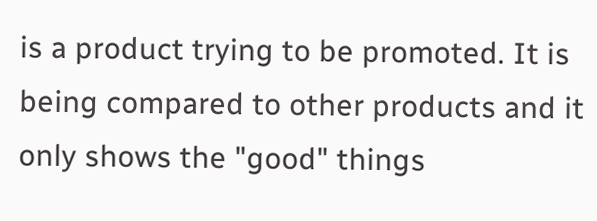is a product trying to be promoted. It is being compared to other products and it only shows the "good" things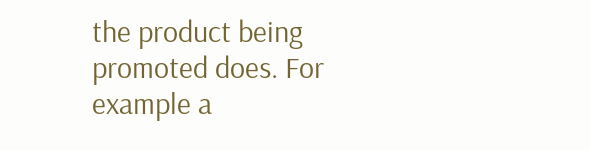the product being promoted does. For example a